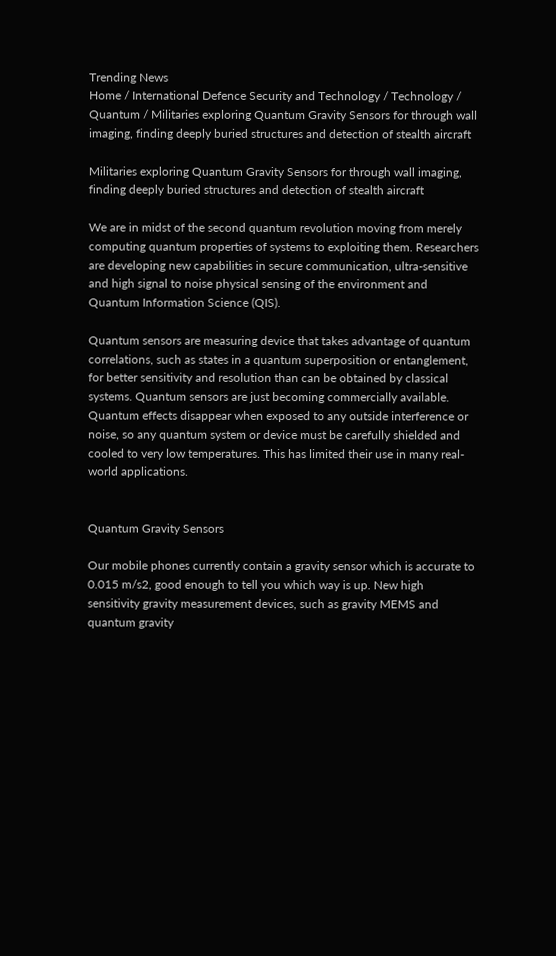Trending News
Home / International Defence Security and Technology / Technology / Quantum / Militaries exploring Quantum Gravity Sensors for through wall imaging, finding deeply buried structures and detection of stealth aircraft

Militaries exploring Quantum Gravity Sensors for through wall imaging, finding deeply buried structures and detection of stealth aircraft

We are in midst of the second quantum revolution moving from merely computing quantum properties of systems to exploiting them. Researchers are developing new capabilities in secure communication, ultra-sensitive and high signal to noise physical sensing of the environment and Quantum Information Science (QIS).

Quantum sensors are measuring device that takes advantage of quantum correlations, such as states in a quantum superposition or entanglement, for better sensitivity and resolution than can be obtained by classical systems. Quantum sensors are just becoming commercially available. Quantum effects disappear when exposed to any outside interference or noise, so any quantum system or device must be carefully shielded and cooled to very low temperatures. This has limited their use in many real-world applications.


Quantum Gravity Sensors

Our mobile phones currently contain a gravity sensor which is accurate to 0.015 m/s2, good enough to tell you which way is up. New high sensitivity gravity measurement devices, such as gravity MEMS and quantum gravity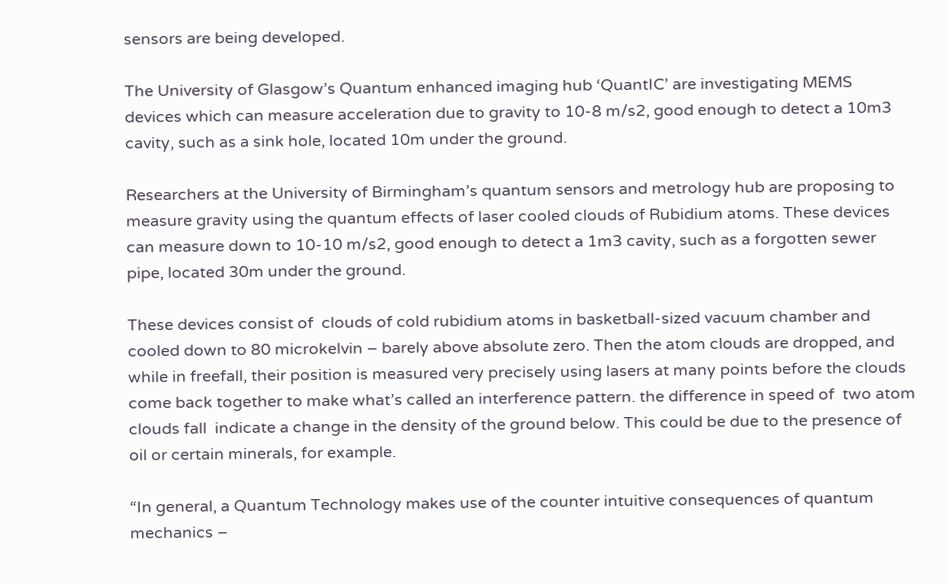sensors are being developed.

The University of Glasgow’s Quantum enhanced imaging hub ‘QuantIC’ are investigating MEMS devices which can measure acceleration due to gravity to 10-8 m/s2, good enough to detect a 10m3 cavity, such as a sink hole, located 10m under the ground.

Researchers at the University of Birmingham’s quantum sensors and metrology hub are proposing to measure gravity using the quantum effects of laser cooled clouds of Rubidium atoms. These devices can measure down to 10-10 m/s2, good enough to detect a 1m3 cavity, such as a forgotten sewer pipe, located 30m under the ground.

These devices consist of  clouds of cold rubidium atoms in basketball-sized vacuum chamber and cooled down to 80 microkelvin – barely above absolute zero. Then the atom clouds are dropped, and while in freefall, their position is measured very precisely using lasers at many points before the clouds come back together to make what’s called an interference pattern. the difference in speed of  two atom clouds fall  indicate a change in the density of the ground below. This could be due to the presence of oil or certain minerals, for example.

“In general, a Quantum Technology makes use of the counter intuitive consequences of quantum mechanics –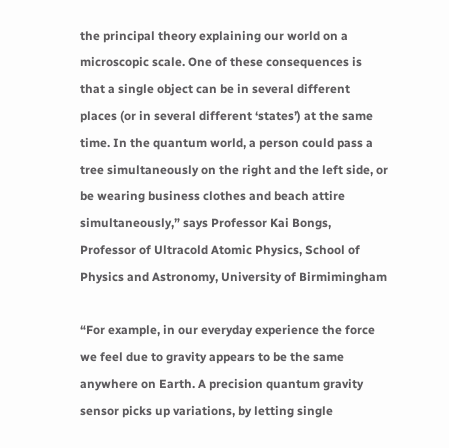the principal theory explaining our world on a microscopic scale. One of these consequences is that a single object can be in several different places (or in several different ‘states’) at the same time. In the quantum world, a person could pass a tree simultaneously on the right and the left side, or be wearing business clothes and beach attire simultaneously,” says Professor Kai Bongs, Professor of Ultracold Atomic Physics, School of Physics and Astronomy, University of Birmimingham

“For example, in our everyday experience the force we feel due to gravity appears to be the same anywhere on Earth. A precision quantum gravity sensor picks up variations, by letting single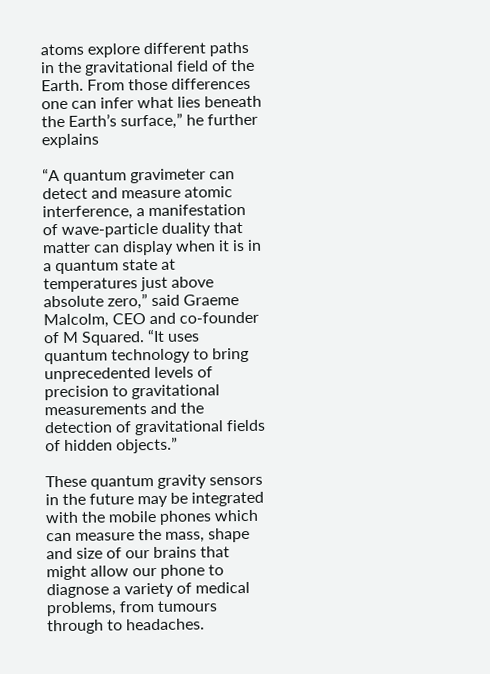atoms explore different paths in the gravitational field of the Earth. From those differences one can infer what lies beneath the Earth’s surface,” he further explains

“A quantum gravimeter can detect and measure atomic interference, a manifestation of wave-particle duality that matter can display when it is in a quantum state at temperatures just above absolute zero,” said Graeme Malcolm, CEO and co-founder of M Squared. “It uses quantum technology to bring unprecedented levels of precision to gravitational measurements and the detection of gravitational fields of hidden objects.”

These quantum gravity sensors in the future may be integrated with the mobile phones which can measure the mass, shape and size of our brains that might allow our phone to diagnose a variety of medical problems, from tumours through to headaches.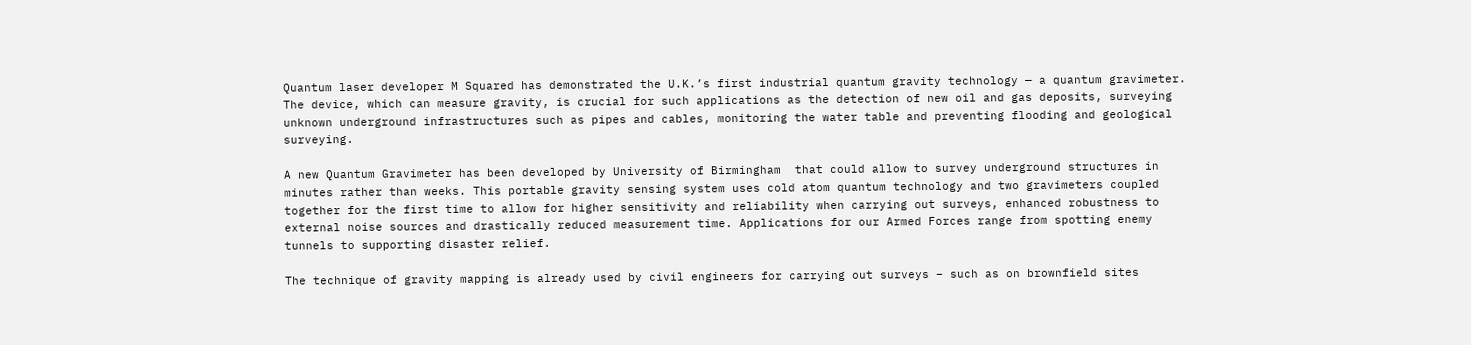Quantum laser developer M Squared has demonstrated the U.K.’s first industrial quantum gravity technology — a quantum gravimeter. The device, which can measure gravity, is crucial for such applications as the detection of new oil and gas deposits, surveying unknown underground infrastructures such as pipes and cables, monitoring the water table and preventing flooding and geological surveying.

A new Quantum Gravimeter has been developed by University of Birmingham  that could allow to survey underground structures in minutes rather than weeks. This portable gravity sensing system uses cold atom quantum technology and two gravimeters coupled together for the first time to allow for higher sensitivity and reliability when carrying out surveys, enhanced robustness to external noise sources and drastically reduced measurement time. Applications for our Armed Forces range from spotting enemy tunnels to supporting disaster relief.

The technique of gravity mapping is already used by civil engineers for carrying out surveys – such as on brownfield sites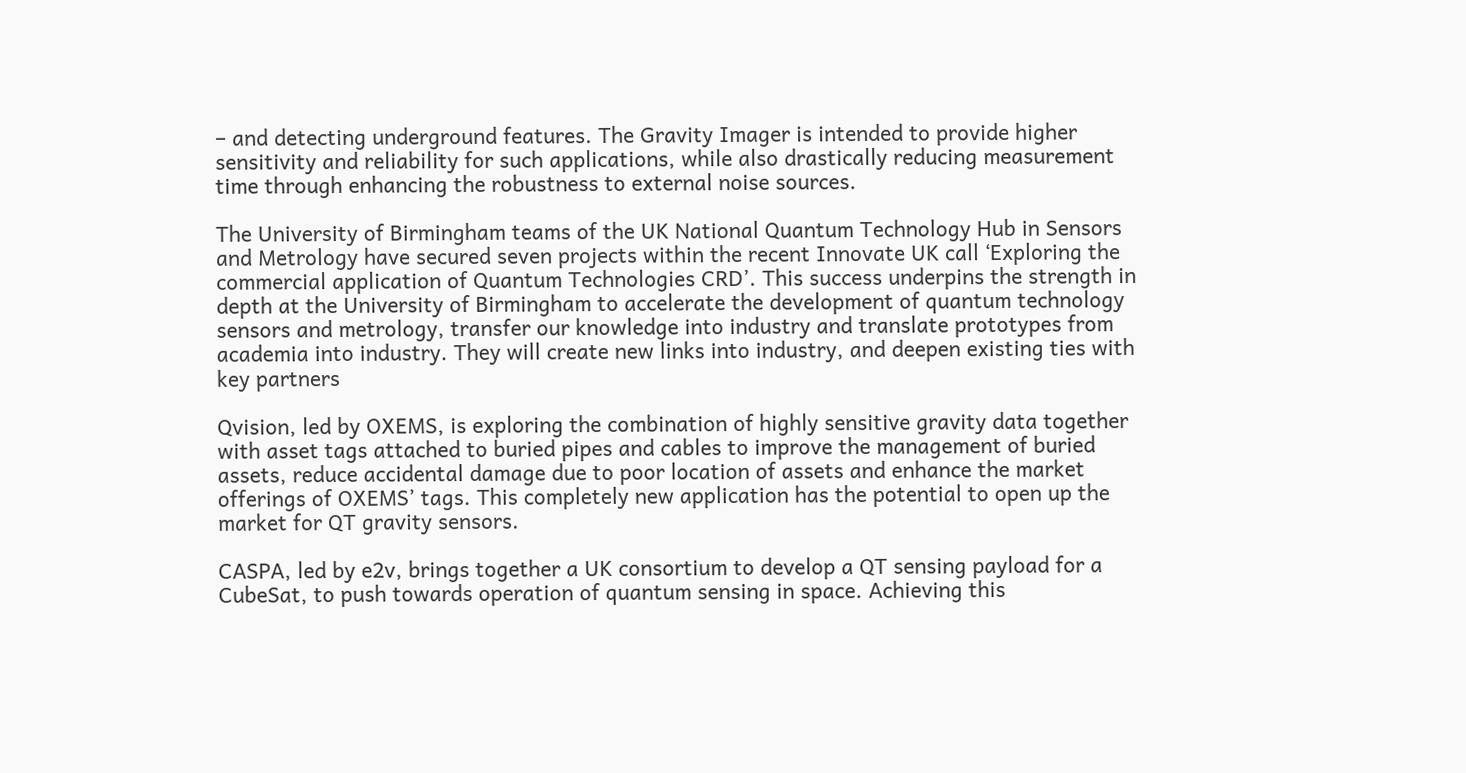– and detecting underground features. The Gravity Imager is intended to provide higher sensitivity and reliability for such applications, while also drastically reducing measurement time through enhancing the robustness to external noise sources.

The University of Birmingham teams of the UK National Quantum Technology Hub in Sensors and Metrology have secured seven projects within the recent Innovate UK call ‘Exploring the commercial application of Quantum Technologies CRD’. This success underpins the strength in depth at the University of Birmingham to accelerate the development of quantum technology sensors and metrology, transfer our knowledge into industry and translate prototypes from academia into industry. They will create new links into industry, and deepen existing ties with key partners

Qvision, led by OXEMS, is exploring the combination of highly sensitive gravity data together with asset tags attached to buried pipes and cables to improve the management of buried assets, reduce accidental damage due to poor location of assets and enhance the market offerings of OXEMS’ tags. This completely new application has the potential to open up the market for QT gravity sensors.

CASPA, led by e2v, brings together a UK consortium to develop a QT sensing payload for a CubeSat, to push towards operation of quantum sensing in space. Achieving this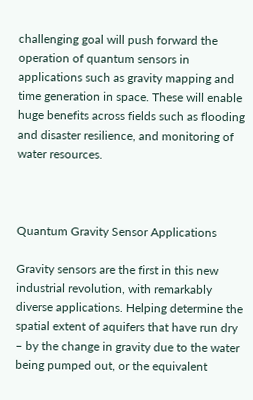challenging goal will push forward the operation of quantum sensors in applications such as gravity mapping and time generation in space. These will enable huge benefits across fields such as flooding and disaster resilience, and monitoring of water resources.



Quantum Gravity Sensor Applications

Gravity sensors are the first in this new industrial revolution, with remarkably diverse applications. Helping determine the spatial extent of aquifers that have run dry – by the change in gravity due to the water being pumped out, or the equivalent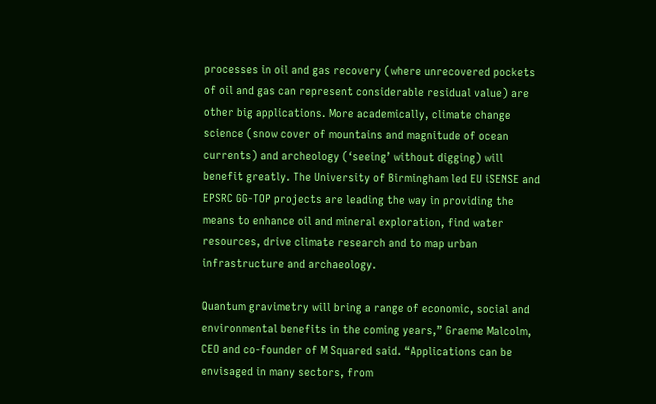processes in oil and gas recovery (where unrecovered pockets of oil and gas can represent considerable residual value) are other big applications. More academically, climate change science (snow cover of mountains and magnitude of ocean currents) and archeology (‘seeing’ without digging) will benefit greatly. The University of Birmingham led EU iSENSE and EPSRC GG-TOP projects are leading the way in providing the means to enhance oil and mineral exploration, find water resources, drive climate research and to map urban infrastructure and archaeology.

Quantum gravimetry will bring a range of economic, social and environmental benefits in the coming years,” Graeme Malcolm, CEO and co-founder of M Squared said. “Applications can be envisaged in many sectors, from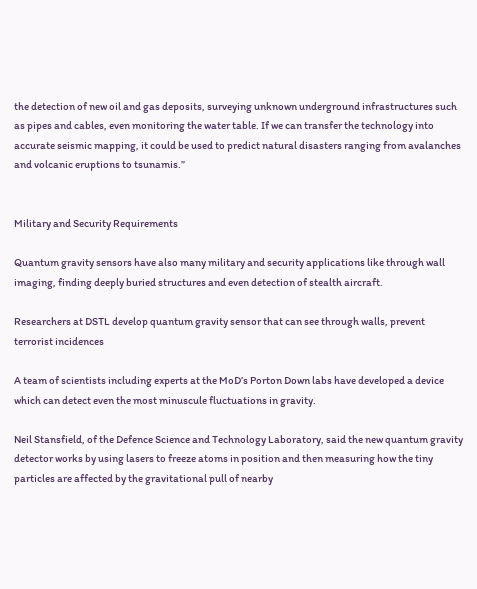the detection of new oil and gas deposits, surveying unknown underground infrastructures such as pipes and cables, even monitoring the water table. If we can transfer the technology into accurate seismic mapping, it could be used to predict natural disasters ranging from avalanches and volcanic eruptions to tsunamis.”


Military and Security Requirements

Quantum gravity sensors have also many military and security applications like through wall imaging, finding deeply buried structures and even detection of stealth aircraft.

Researchers at DSTL develop quantum gravity sensor that can see through walls, prevent terrorist incidences

A team of scientists including experts at the MoD’s Porton Down labs have developed a device which can detect even the most minuscule fluctuations in gravity.

Neil Stansfield, of the Defence Science and Technology Laboratory, said the new quantum gravity detector works by using lasers to freeze atoms in position and then measuring how the tiny particles are affected by the gravitational pull of nearby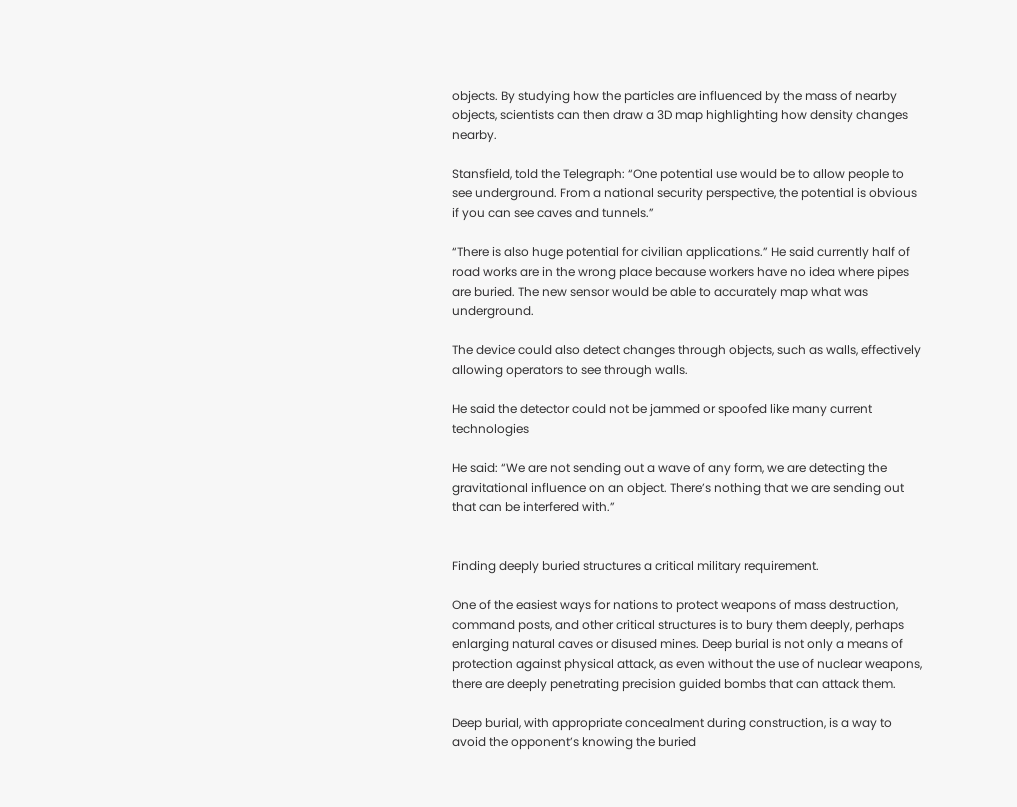objects. By studying how the particles are influenced by the mass of nearby objects, scientists can then draw a 3D map highlighting how density changes nearby.

Stansfield, told the Telegraph: “One potential use would be to allow people to see underground. From a national security perspective, the potential is obvious if you can see caves and tunnels.”

“There is also huge potential for civilian applications.” He said currently half of road works are in the wrong place because workers have no idea where pipes are buried. The new sensor would be able to accurately map what was underground.

The device could also detect changes through objects, such as walls, effectively allowing operators to see through walls.

He said the detector could not be jammed or spoofed like many current technologies

He said: “We are not sending out a wave of any form, we are detecting the gravitational influence on an object. There’s nothing that we are sending out that can be interfered with.”


Finding deeply buried structures a critical military requirement.

One of the easiest ways for nations to protect weapons of mass destruction, command posts, and other critical structures is to bury them deeply, perhaps enlarging natural caves or disused mines. Deep burial is not only a means of protection against physical attack, as even without the use of nuclear weapons, there are deeply penetrating precision guided bombs that can attack them.

Deep burial, with appropriate concealment during construction, is a way to avoid the opponent’s knowing the buried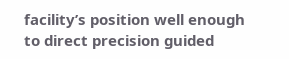facility’s position well enough to direct precision guided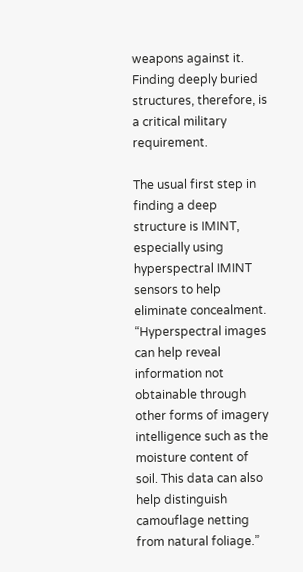weapons against it. Finding deeply buried structures, therefore, is a critical military requirement.

The usual first step in finding a deep structure is IMINT, especially using hyperspectral IMINT sensors to help eliminate concealment. “Hyperspectral images can help reveal information not obtainable through other forms of imagery intelligence such as the moisture content of soil. This data can also help distinguish camouflage netting from natural foliage.”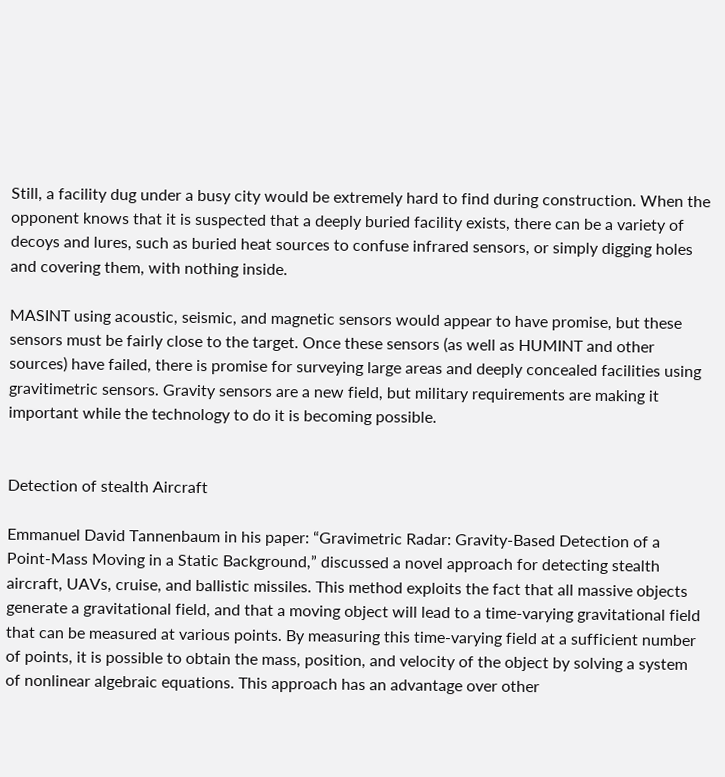Still, a facility dug under a busy city would be extremely hard to find during construction. When the opponent knows that it is suspected that a deeply buried facility exists, there can be a variety of decoys and lures, such as buried heat sources to confuse infrared sensors, or simply digging holes and covering them, with nothing inside.

MASINT using acoustic, seismic, and magnetic sensors would appear to have promise, but these sensors must be fairly close to the target. Once these sensors (as well as HUMINT and other sources) have failed, there is promise for surveying large areas and deeply concealed facilities using gravitimetric sensors. Gravity sensors are a new field, but military requirements are making it important while the technology to do it is becoming possible.


Detection of stealth Aircraft

Emmanuel David Tannenbaum in his paper: “Gravimetric Radar: Gravity-Based Detection of a Point-Mass Moving in a Static Background,” discussed a novel approach for detecting stealth aircraft, UAVs, cruise, and ballistic missiles. This method exploits the fact that all massive objects generate a gravitational field, and that a moving object will lead to a time-varying gravitational field that can be measured at various points. By measuring this time-varying field at a sufficient number of points, it is possible to obtain the mass, position, and velocity of the object by solving a system of nonlinear algebraic equations. This approach has an advantage over other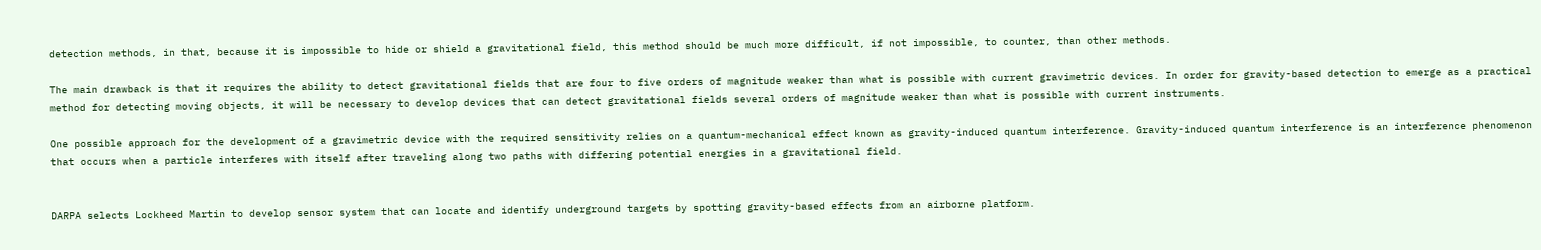detection methods, in that, because it is impossible to hide or shield a gravitational field, this method should be much more difficult, if not impossible, to counter, than other methods.

The main drawback is that it requires the ability to detect gravitational fields that are four to five orders of magnitude weaker than what is possible with current gravimetric devices. In order for gravity-based detection to emerge as a practical method for detecting moving objects, it will be necessary to develop devices that can detect gravitational fields several orders of magnitude weaker than what is possible with current instruments.

One possible approach for the development of a gravimetric device with the required sensitivity relies on a quantum-mechanical effect known as gravity-induced quantum interference. Gravity-induced quantum interference is an interference phenomenon that occurs when a particle interferes with itself after traveling along two paths with differing potential energies in a gravitational field.


DARPA selects Lockheed Martin to develop sensor system that can locate and identify underground targets by spotting gravity-based effects from an airborne platform.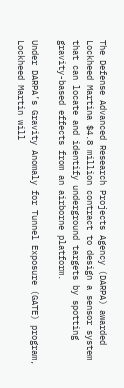The Defense Advanced Research Projects Agency (DARPA) awarded Lockheed Martina $4.8 million contract to design a sensor system that can locate and identify underground targets by spotting gravity-based effects from an airborne platform.

Under DARPA’s Gravity Anomaly for Tunnel Exposure (GATE) program, Lockheed Martin will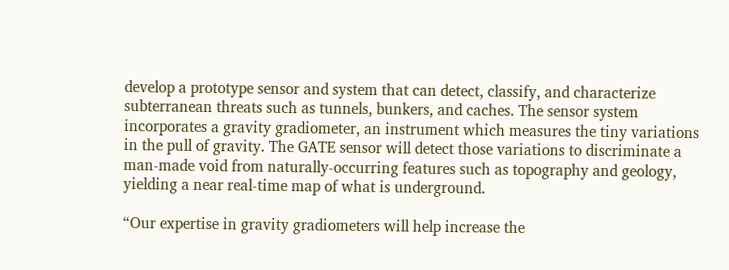develop a prototype sensor and system that can detect, classify, and characterize subterranean threats such as tunnels, bunkers, and caches. The sensor system incorporates a gravity gradiometer, an instrument which measures the tiny variations in the pull of gravity. The GATE sensor will detect those variations to discriminate a man-made void from naturally-occurring features such as topography and geology, yielding a near real-time map of what is underground.

“Our expertise in gravity gradiometers will help increase the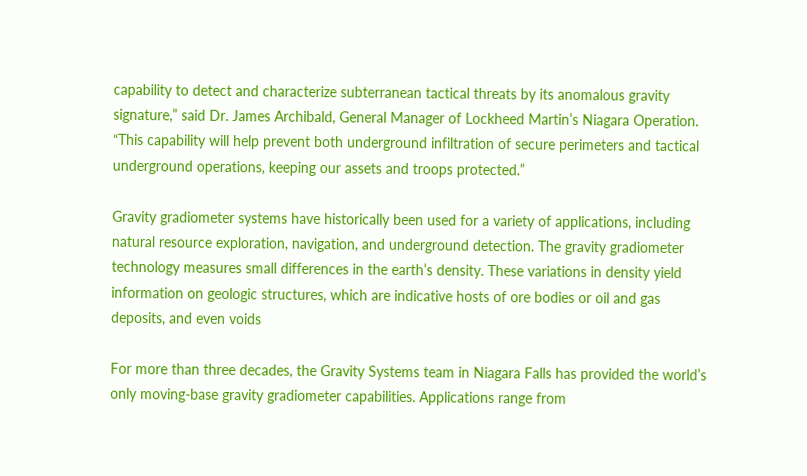capability to detect and characterize subterranean tactical threats by its anomalous gravity signature,” said Dr. James Archibald, General Manager of Lockheed Martin’s Niagara Operation. “This capability will help prevent both underground infiltration of secure perimeters and tactical underground operations, keeping our assets and troops protected.”

Gravity gradiometer systems have historically been used for a variety of applications, including natural resource exploration, navigation, and underground detection. The gravity gradiometer technology measures small differences in the earth’s density. These variations in density yield information on geologic structures, which are indicative hosts of ore bodies or oil and gas deposits, and even voids

For more than three decades, the Gravity Systems team in Niagara Falls has provided the world’s only moving-base gravity gradiometer capabilities. Applications range from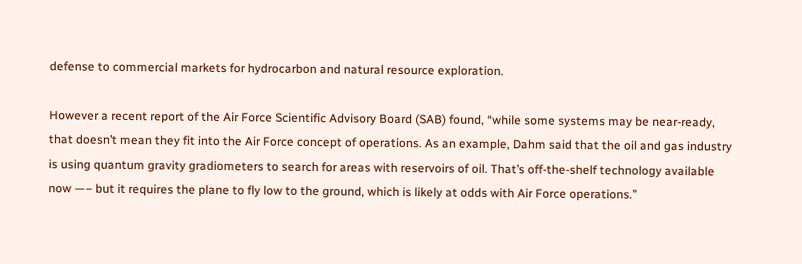defense to commercial markets for hydrocarbon and natural resource exploration.

However a recent report of the Air Force Scientific Advisory Board (SAB) found, “while some systems may be near-ready, that doesn’t mean they fit into the Air Force concept of operations. As an example, Dahm said that the oil and gas industry is using quantum gravity gradiometers to search for areas with reservoirs of oil. That’s off-the-shelf technology available now —– but it requires the plane to fly low to the ground, which is likely at odds with Air Force operations.”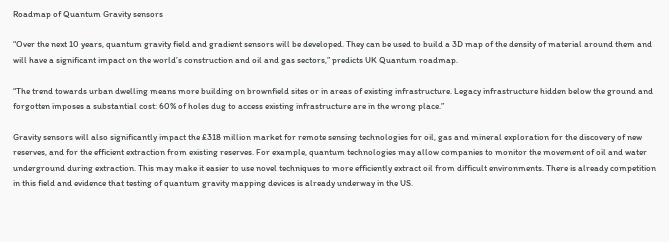Roadmap of Quantum Gravity sensors

“Over the next 10 years, quantum gravity field and gradient sensors will be developed. They can be used to build a 3D map of the density of material around them and will have a significant impact on the world’s construction and oil and gas sectors,” predicts UK Quantum roadmap.

“The trend towards urban dwelling means more building on brownfield sites or in areas of existing infrastructure. Legacy infrastructure hidden below the ground and forgotten imposes a substantial cost: 60% of holes dug to access existing infrastructure are in the wrong place.”

Gravity sensors will also significantly impact the £318 million market for remote sensing technologies for oil, gas and mineral exploration for the discovery of new reserves, and for the efficient extraction from existing reserves. For example, quantum technologies may allow companies to monitor the movement of oil and water underground during extraction. This may make it easier to use novel techniques to more efficiently extract oil from difficult environments. There is already competition in this field and evidence that testing of quantum gravity mapping devices is already underway in the US.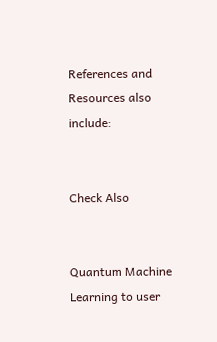References and Resources also include:


Check Also


Quantum Machine Learning to user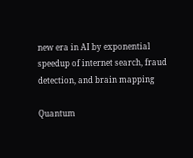new era in AI by exponential speedup of internet search, fraud detection, and brain mapping

Quantum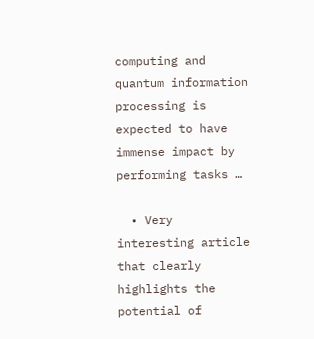computing and quantum information processing is expected to have immense impact by performing tasks …

  • Very interesting article that clearly highlights the potential of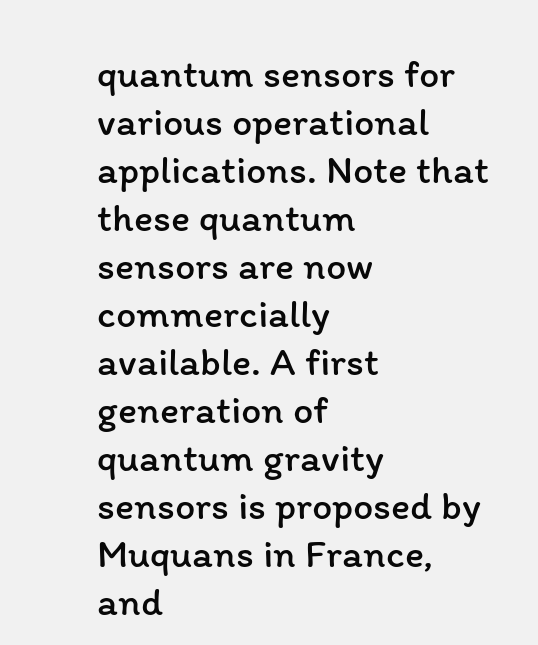quantum sensors for various operational applications. Note that these quantum sensors are now commercially available. A first generation of quantum gravity sensors is proposed by Muquans in France, and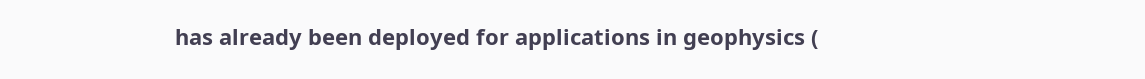has already been deployed for applications in geophysics (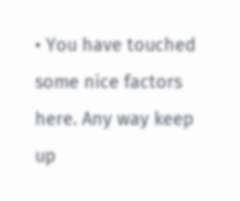• You have touched some nice factors here. Any way keep up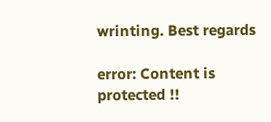wrinting. Best regards

error: Content is protected !!